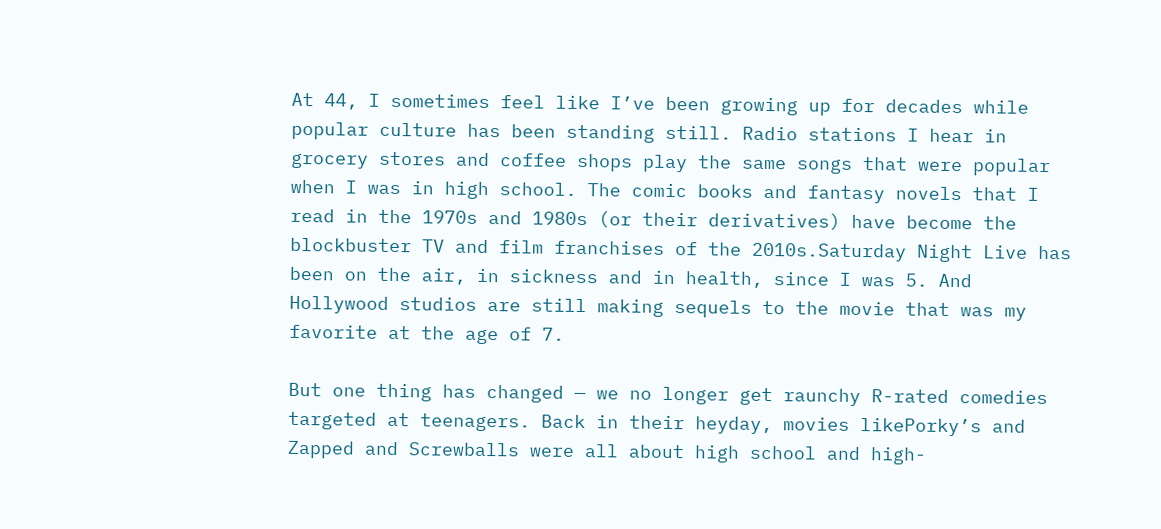At 44, I sometimes feel like I’ve been growing up for decades while popular culture has been standing still. Radio stations I hear in grocery stores and coffee shops play the same songs that were popular when I was in high school. The comic books and fantasy novels that I read in the 1970s and 1980s (or their derivatives) have become the blockbuster TV and film franchises of the 2010s.Saturday Night Live has been on the air, in sickness and in health, since I was 5. And Hollywood studios are still making sequels to the movie that was my favorite at the age of 7.

But one thing has changed — we no longer get raunchy R-rated comedies targeted at teenagers. Back in their heyday, movies likePorky’s and Zapped and Screwballs were all about high school and high-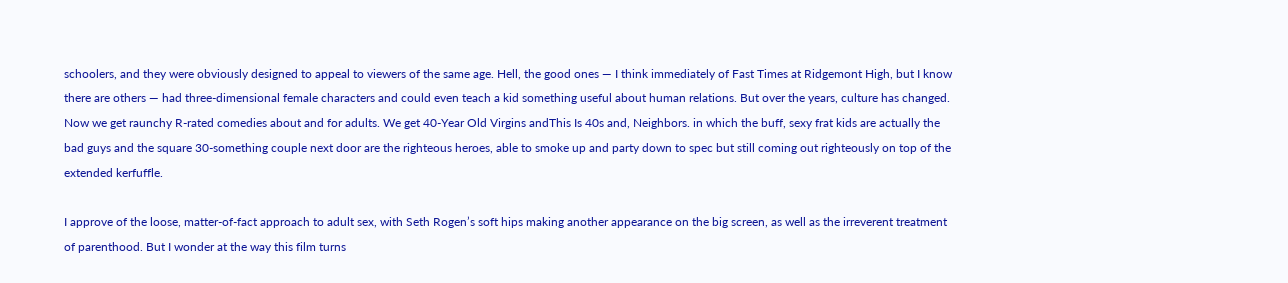schoolers, and they were obviously designed to appeal to viewers of the same age. Hell, the good ones — I think immediately of Fast Times at Ridgemont High, but I know there are others — had three-dimensional female characters and could even teach a kid something useful about human relations. But over the years, culture has changed. Now we get raunchy R-rated comedies about and for adults. We get 40-Year Old Virgins andThis Is 40s and, Neighbors. in which the buff, sexy frat kids are actually the bad guys and the square 30-something couple next door are the righteous heroes, able to smoke up and party down to spec but still coming out righteously on top of the extended kerfuffle.

I approve of the loose, matter-of-fact approach to adult sex, with Seth Rogen’s soft hips making another appearance on the big screen, as well as the irreverent treatment of parenthood. But I wonder at the way this film turns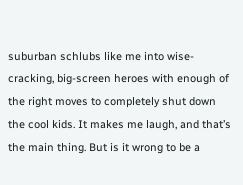suburban schlubs like me into wise-cracking, big-screen heroes with enough of the right moves to completely shut down the cool kids. It makes me laugh, and that’s the main thing. But is it wrong to be a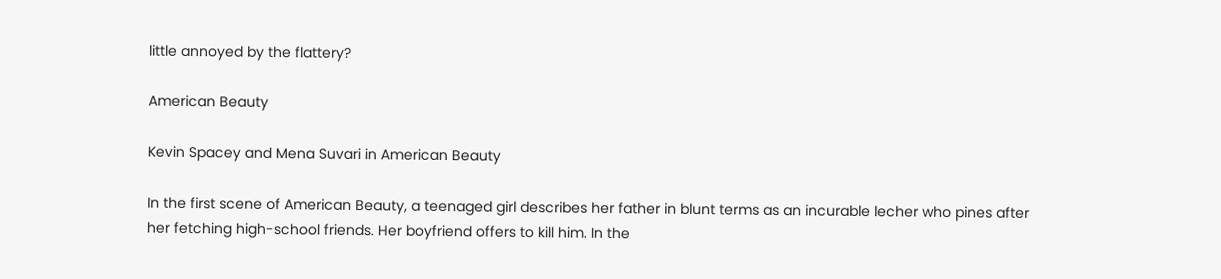little annoyed by the flattery?

American Beauty

Kevin Spacey and Mena Suvari in American Beauty

In the first scene of American Beauty, a teenaged girl describes her father in blunt terms as an incurable lecher who pines after her fetching high-school friends. Her boyfriend offers to kill him. In the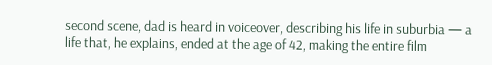second scene, dad is heard in voiceover, describing his life in suburbia — a life that, he explains, ended at the age of 42, making the entire film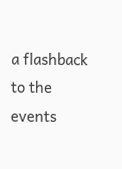a flashback to the events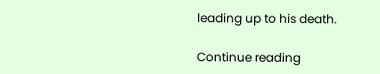leading up to his death.

Continue reading